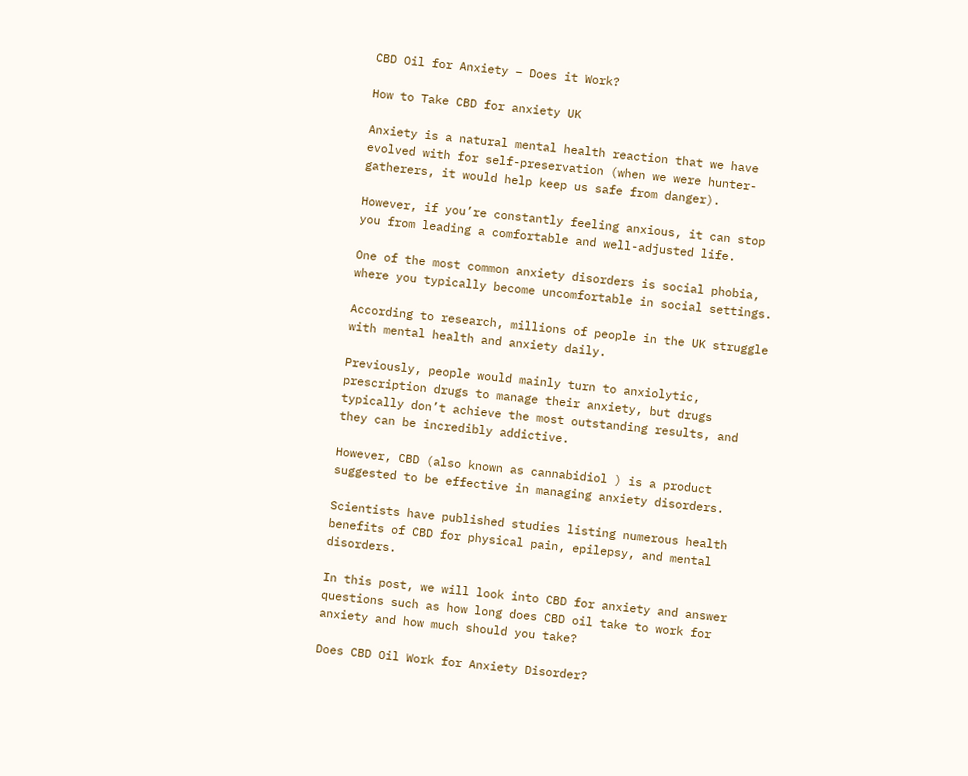CBD Oil for Anxiety – Does it Work?

How to Take CBD for anxiety UK

Anxiety is a natural mental health reaction that we have evolved with for self-preservation (when we were hunter-gatherers, it would help keep us safe from danger).

However, if you’re constantly feeling anxious, it can stop you from leading a comfortable and well-adjusted life.

One of the most common anxiety disorders is social phobia, where you typically become uncomfortable in social settings.

According to research, millions of people in the UK struggle with mental health and anxiety daily.

Previously, people would mainly turn to anxiolytic, prescription drugs to manage their anxiety, but drugs typically don’t achieve the most outstanding results, and they can be incredibly addictive.

However, CBD (also known as cannabidiol ) is a product suggested to be effective in managing anxiety disorders.

Scientists have published studies listing numerous health benefits of CBD for physical pain, epilepsy, and mental disorders.

In this post, we will look into CBD for anxiety and answer questions such as how long does CBD oil take to work for anxiety and how much should you take?

Does CBD Oil Work for Anxiety Disorder?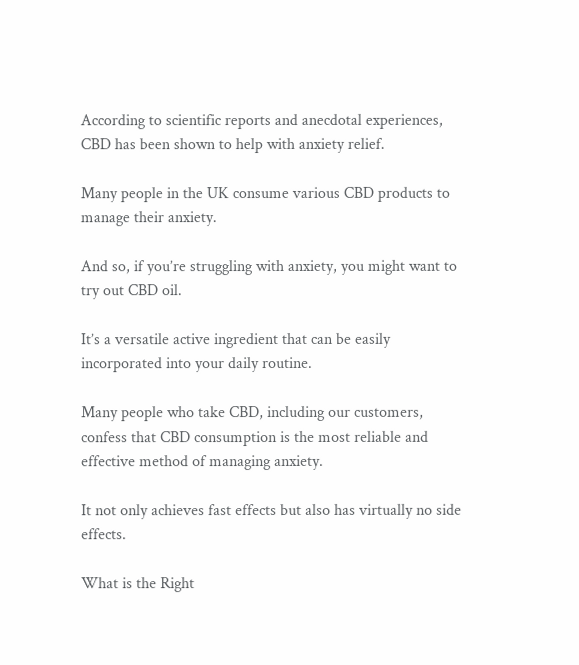According to scientific reports and anecdotal experiences, CBD has been shown to help with anxiety relief.

Many people in the UK consume various CBD products to manage their anxiety.

And so, if you’re struggling with anxiety, you might want to try out CBD oil.

It’s a versatile active ingredient that can be easily incorporated into your daily routine.

Many people who take CBD, including our customers, confess that CBD consumption is the most reliable and effective method of managing anxiety.

It not only achieves fast effects but also has virtually no side effects.

What is the Right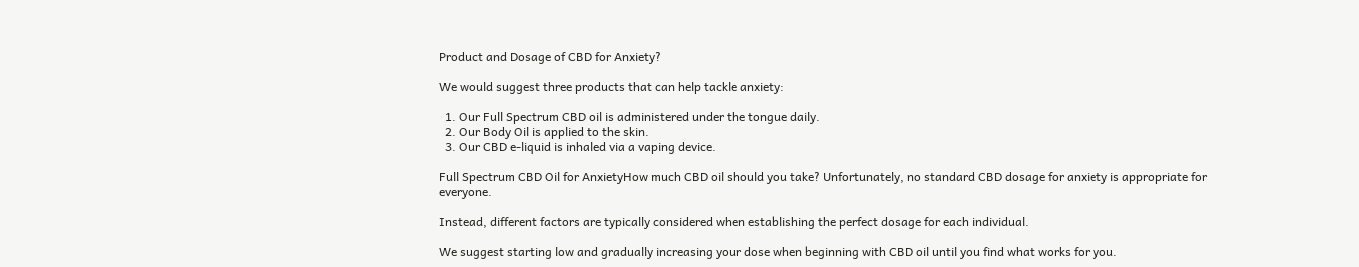Product and Dosage of CBD for Anxiety?

We would suggest three products that can help tackle anxiety:

  1. Our Full Spectrum CBD oil is administered under the tongue daily.
  2. Our Body Oil is applied to the skin.
  3. Our CBD e-liquid is inhaled via a vaping device.

Full Spectrum CBD Oil for AnxietyHow much CBD oil should you take? Unfortunately, no standard CBD dosage for anxiety is appropriate for everyone.

Instead, different factors are typically considered when establishing the perfect dosage for each individual.

We suggest starting low and gradually increasing your dose when beginning with CBD oil until you find what works for you.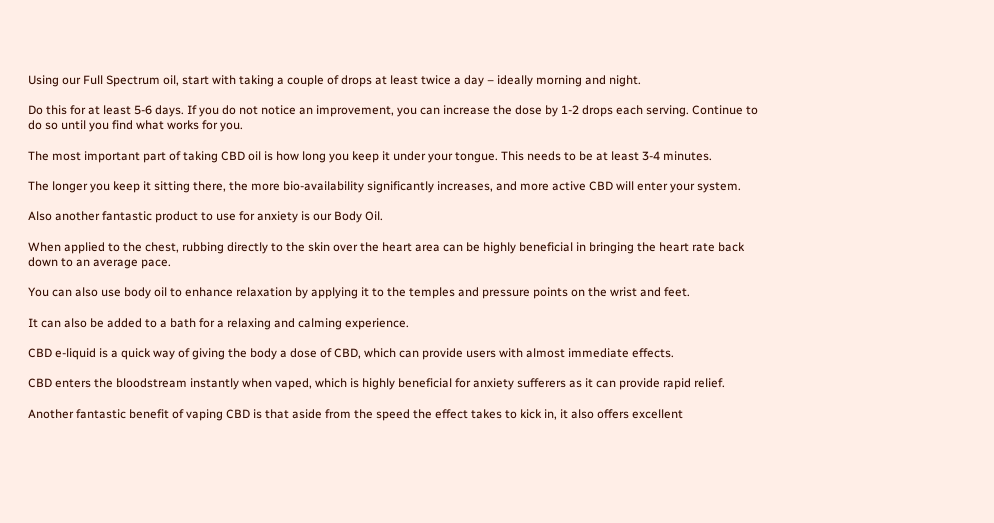Using our Full Spectrum oil, start with taking a couple of drops at least twice a day – ideally morning and night.

Do this for at least 5-6 days. If you do not notice an improvement, you can increase the dose by 1-2 drops each serving. Continue to do so until you find what works for you.

The most important part of taking CBD oil is how long you keep it under your tongue. This needs to be at least 3-4 minutes.

The longer you keep it sitting there, the more bio-availability significantly increases, and more active CBD will enter your system.

Also another fantastic product to use for anxiety is our Body Oil.

When applied to the chest, rubbing directly to the skin over the heart area can be highly beneficial in bringing the heart rate back down to an average pace.

You can also use body oil to enhance relaxation by applying it to the temples and pressure points on the wrist and feet.

It can also be added to a bath for a relaxing and calming experience.

CBD e-liquid is a quick way of giving the body a dose of CBD, which can provide users with almost immediate effects.

CBD enters the bloodstream instantly when vaped, which is highly beneficial for anxiety sufferers as it can provide rapid relief.

Another fantastic benefit of vaping CBD is that aside from the speed the effect takes to kick in, it also offers excellent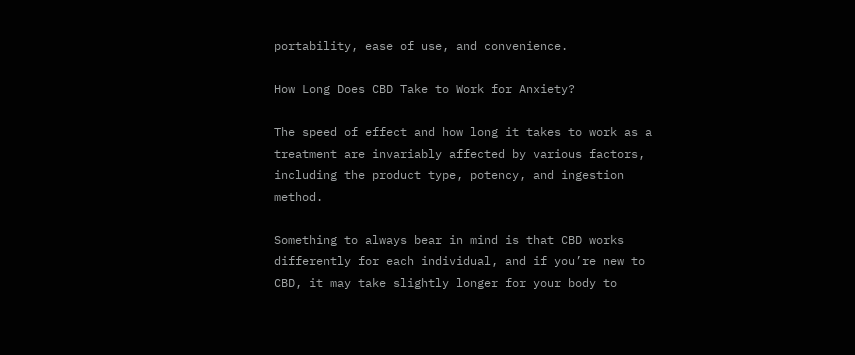portability, ease of use, and convenience.

How Long Does CBD Take to Work for Anxiety?

The speed of effect and how long it takes to work as a treatment are invariably affected by various factors, including the product type, potency, and ingestion method.

Something to always bear in mind is that CBD works differently for each individual, and if you’re new to CBD, it may take slightly longer for your body to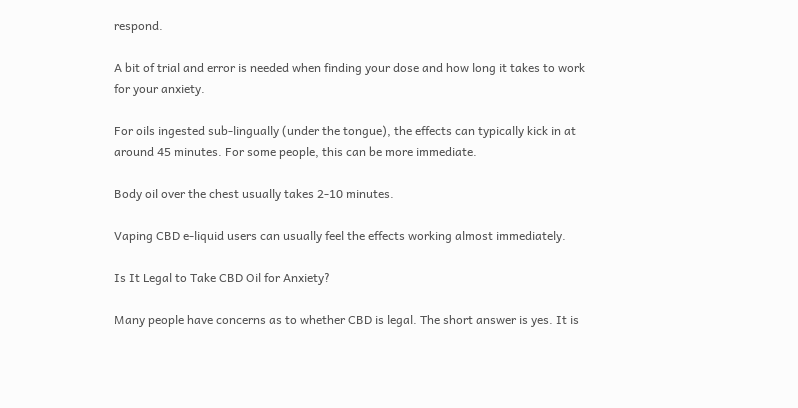respond.

A bit of trial and error is needed when finding your dose and how long it takes to work for your anxiety.

For oils ingested sub-lingually (under the tongue), the effects can typically kick in at around 45 minutes. For some people, this can be more immediate.

Body oil over the chest usually takes 2-10 minutes.

Vaping CBD e-liquid users can usually feel the effects working almost immediately.

Is It Legal to Take CBD Oil for Anxiety?

Many people have concerns as to whether CBD is legal. The short answer is yes. It is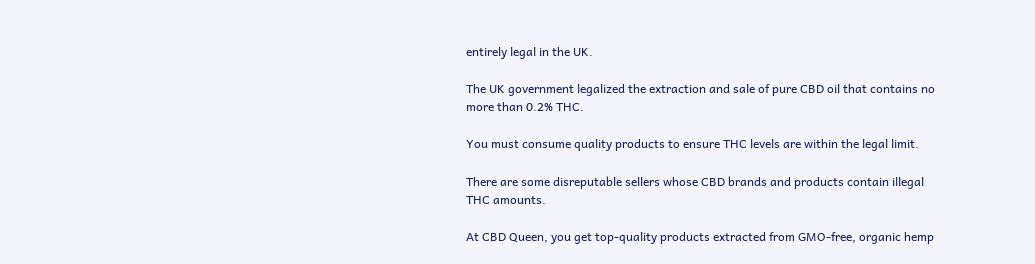entirely legal in the UK.

The UK government legalized the extraction and sale of pure CBD oil that contains no more than 0.2% THC.

You must consume quality products to ensure THC levels are within the legal limit.

There are some disreputable sellers whose CBD brands and products contain illegal THC amounts.

At CBD Queen, you get top-quality products extracted from GMO-free, organic hemp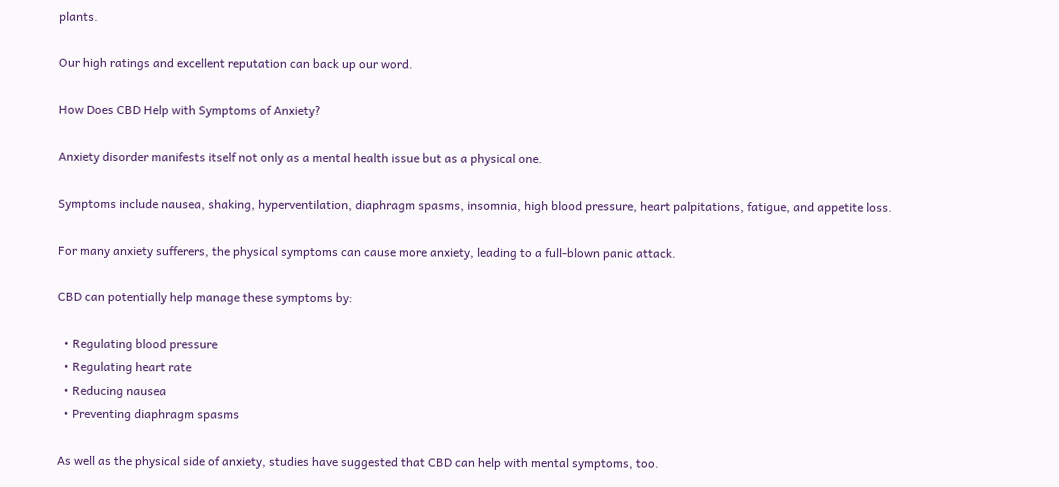plants.

Our high ratings and excellent reputation can back up our word.

How Does CBD Help with Symptoms of Anxiety?

Anxiety disorder manifests itself not only as a mental health issue but as a physical one.

Symptoms include nausea, shaking, hyperventilation, diaphragm spasms, insomnia, high blood pressure, heart palpitations, fatigue, and appetite loss.

For many anxiety sufferers, the physical symptoms can cause more anxiety, leading to a full-blown panic attack.

CBD can potentially help manage these symptoms by:

  • Regulating blood pressure
  • Regulating heart rate
  • Reducing nausea
  • Preventing diaphragm spasms

As well as the physical side of anxiety, studies have suggested that CBD can help with mental symptoms, too.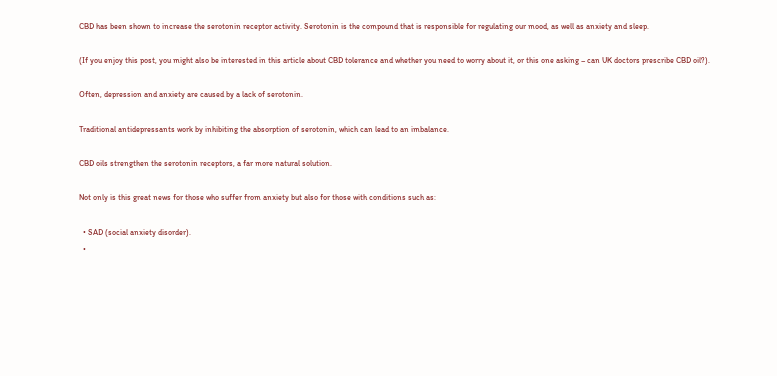CBD has been shown to increase the serotonin receptor activity. Serotonin is the compound that is responsible for regulating our mood, as well as anxiety and sleep.

(If you enjoy this post, you might also be interested in this article about CBD tolerance and whether you need to worry about it, or this one asking – can UK doctors prescribe CBD oil?).

Often, depression and anxiety are caused by a lack of serotonin.

Traditional antidepressants work by inhibiting the absorption of serotonin, which can lead to an imbalance.

CBD oils strengthen the serotonin receptors, a far more natural solution.

Not only is this great news for those who suffer from anxiety but also for those with conditions such as:

  • SAD (social anxiety disorder).
  •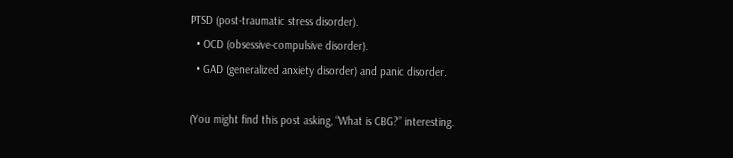PTSD (post-traumatic stress disorder).
  • OCD (obsessive-compulsive disorder).
  • GAD (generalized anxiety disorder) and panic disorder.

(You might find this post asking, “What is CBG?” interesting.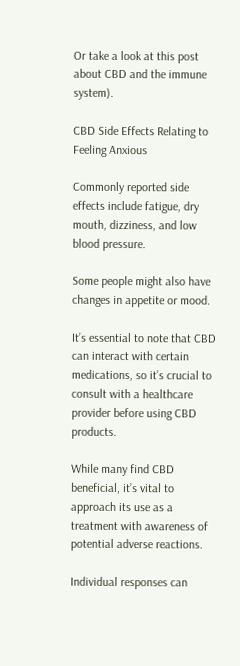Or take a look at this post about CBD and the immune system).

CBD Side Effects Relating to Feeling Anxious

Commonly reported side effects include fatigue, dry mouth, dizziness, and low blood pressure.

Some people might also have changes in appetite or mood.

It’s essential to note that CBD can interact with certain medications, so it’s crucial to consult with a healthcare provider before using CBD products.

While many find CBD beneficial, it’s vital to approach its use as a treatment with awareness of potential adverse reactions.

Individual responses can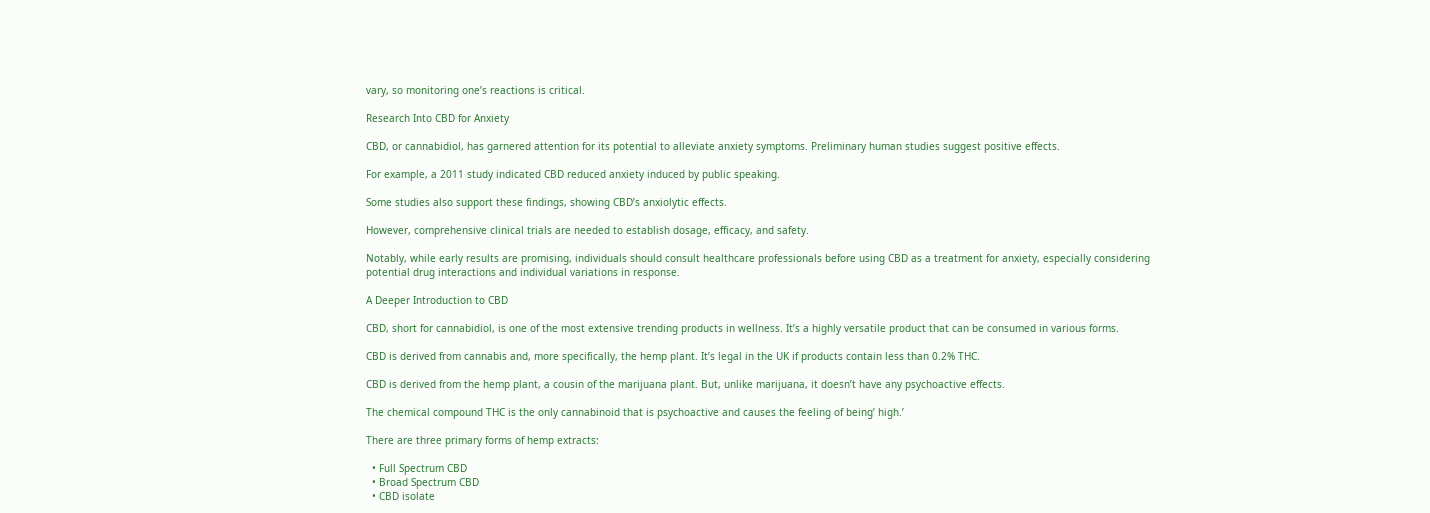vary, so monitoring one’s reactions is critical.

Research Into CBD for Anxiety

CBD, or cannabidiol, has garnered attention for its potential to alleviate anxiety symptoms. Preliminary human studies suggest positive effects.

For example, a 2011 study indicated CBD reduced anxiety induced by public speaking.

Some studies also support these findings, showing CBD’s anxiolytic effects.

However, comprehensive clinical trials are needed to establish dosage, efficacy, and safety.

Notably, while early results are promising, individuals should consult healthcare professionals before using CBD as a treatment for anxiety, especially considering potential drug interactions and individual variations in response.

A Deeper Introduction to CBD

CBD, short for cannabidiol, is one of the most extensive trending products in wellness. It’s a highly versatile product that can be consumed in various forms.

CBD is derived from cannabis and, more specifically, the hemp plant. It’s legal in the UK if products contain less than 0.2% THC.

CBD is derived from the hemp plant, a cousin of the marijuana plant. But, unlike marijuana, it doesn’t have any psychoactive effects.

The chemical compound THC is the only cannabinoid that is psychoactive and causes the feeling of being’ high.’

There are three primary forms of hemp extracts:

  • Full Spectrum CBD
  • Broad Spectrum CBD
  • CBD isolate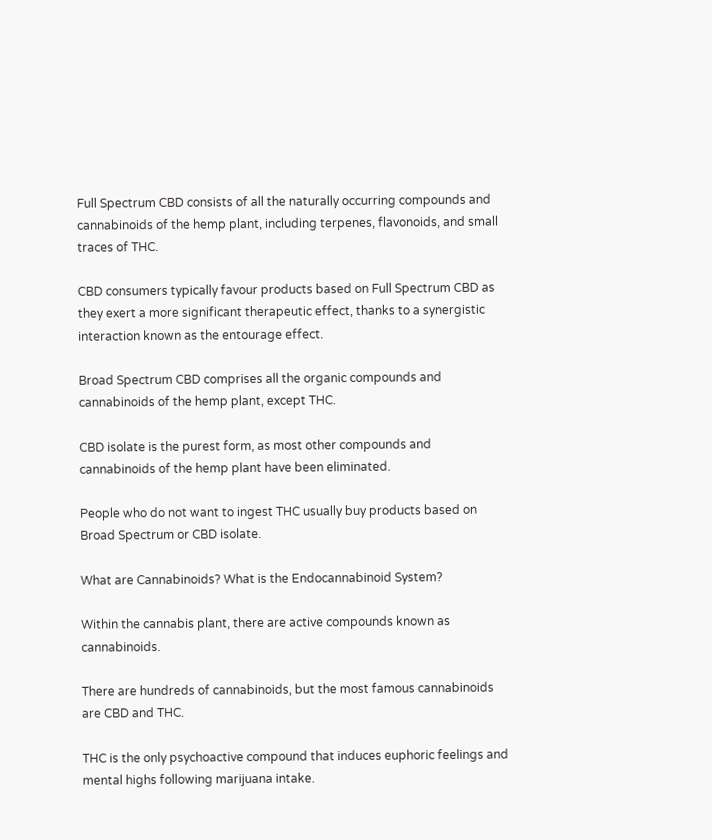Full Spectrum CBD consists of all the naturally occurring compounds and cannabinoids of the hemp plant, including terpenes, flavonoids, and small traces of THC.

CBD consumers typically favour products based on Full Spectrum CBD as they exert a more significant therapeutic effect, thanks to a synergistic interaction known as the entourage effect.

Broad Spectrum CBD comprises all the organic compounds and cannabinoids of the hemp plant, except THC.

CBD isolate is the purest form, as most other compounds and cannabinoids of the hemp plant have been eliminated.

People who do not want to ingest THC usually buy products based on Broad Spectrum or CBD isolate.

What are Cannabinoids? What is the Endocannabinoid System?

Within the cannabis plant, there are active compounds known as cannabinoids.

There are hundreds of cannabinoids, but the most famous cannabinoids are CBD and THC.

THC is the only psychoactive compound that induces euphoric feelings and mental highs following marijuana intake.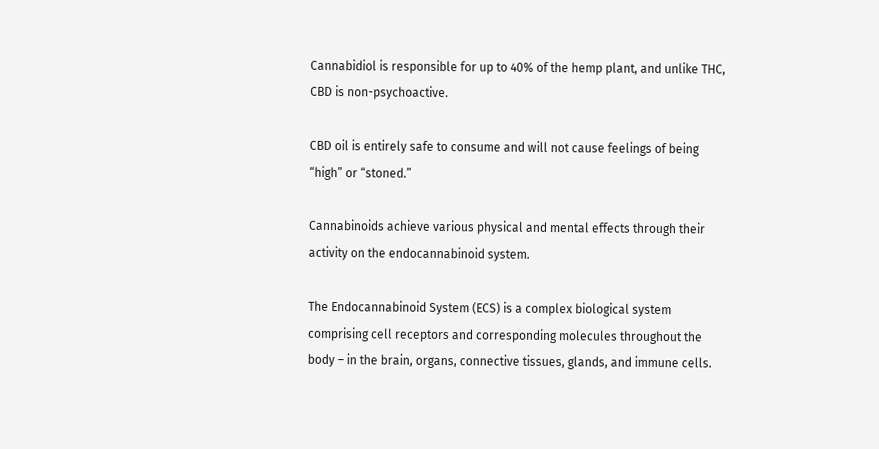Cannabidiol is responsible for up to 40% of the hemp plant, and unlike THC, CBD is non-psychoactive.

CBD oil is entirely safe to consume and will not cause feelings of being “high” or “stoned.”

Cannabinoids achieve various physical and mental effects through their activity on the endocannabinoid system.

The Endocannabinoid System (ECS) is a complex biological system comprising cell receptors and corresponding molecules throughout the body – in the brain, organs, connective tissues, glands, and immune cells.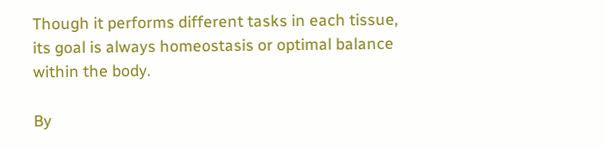Though it performs different tasks in each tissue, its goal is always homeostasis or optimal balance within the body.

By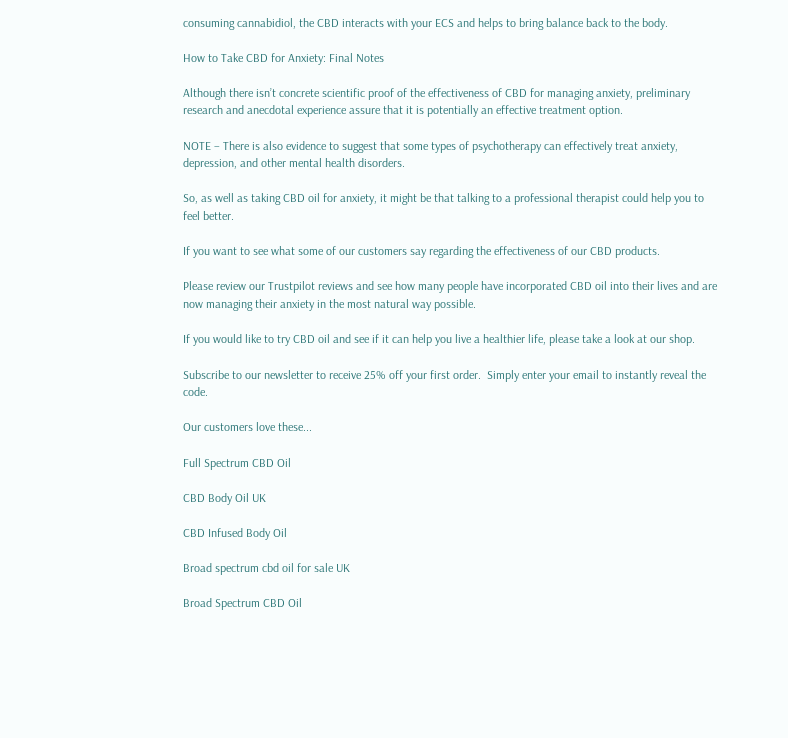consuming cannabidiol, the CBD interacts with your ECS and helps to bring balance back to the body.

How to Take CBD for Anxiety: Final Notes

Although there isn’t concrete scientific proof of the effectiveness of CBD for managing anxiety, preliminary research and anecdotal experience assure that it is potentially an effective treatment option.

NOTE – There is also evidence to suggest that some types of psychotherapy can effectively treat anxiety, depression, and other mental health disorders.

So, as well as taking CBD oil for anxiety, it might be that talking to a professional therapist could help you to feel better.

If you want to see what some of our customers say regarding the effectiveness of our CBD products.

Please review our Trustpilot reviews and see how many people have incorporated CBD oil into their lives and are now managing their anxiety in the most natural way possible.

If you would like to try CBD oil and see if it can help you live a healthier life, please take a look at our shop.

Subscribe to our newsletter to receive 25% off your first order.  Simply enter your email to instantly reveal the code.

Our customers love these...

Full Spectrum CBD Oil

CBD Body Oil UK

CBD Infused Body Oil

Broad spectrum cbd oil for sale UK

Broad Spectrum CBD Oil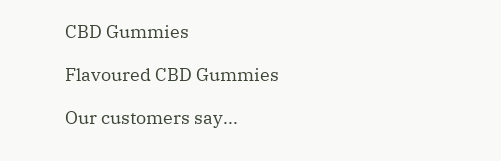CBD Gummies

Flavoured CBD Gummies

Our customers say...